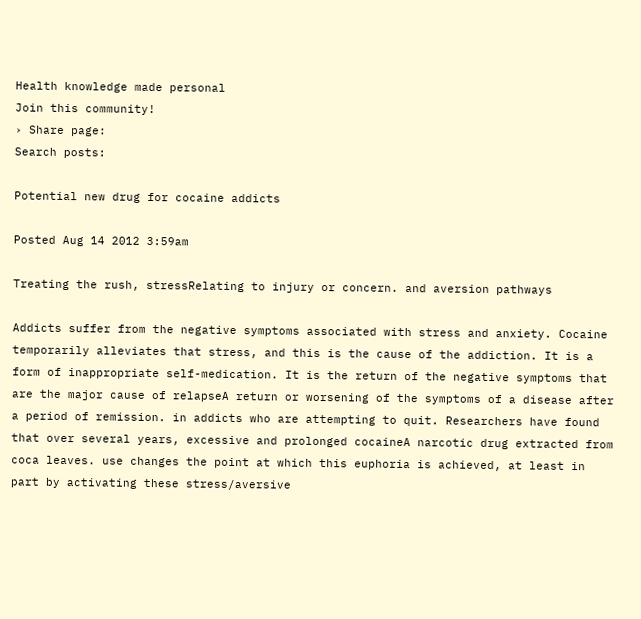Health knowledge made personal
Join this community!
› Share page:
Search posts:

Potential new drug for cocaine addicts

Posted Aug 14 2012 3:59am

Treating the rush, stressRelating to injury or concern. and aversion pathways

Addicts suffer from the negative symptoms associated with stress and anxiety. Cocaine temporarily alleviates that stress, and this is the cause of the addiction. It is a form of inappropriate self-medication. It is the return of the negative symptoms that are the major cause of relapseA return or worsening of the symptoms of a disease after a period of remission. in addicts who are attempting to quit. Researchers have found that over several years, excessive and prolonged cocaineA narcotic drug extracted from coca leaves. use changes the point at which this euphoria is achieved, at least in part by activating these stress/aversive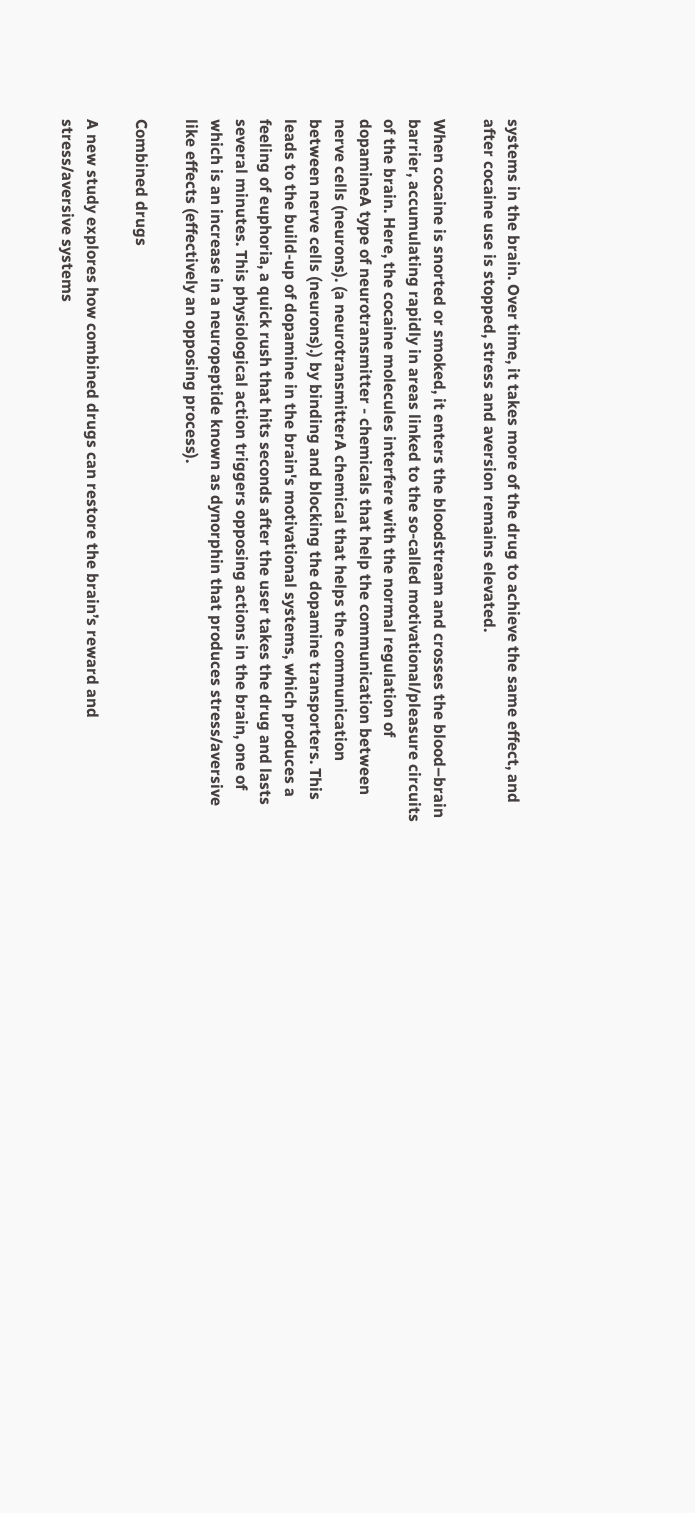systems in the brain. Over time, it takes more of the drug to achieve the same effect, and after cocaine use is stopped, stress and aversion remains elevated.

When cocaine is snorted or smoked, it enters the bloodstream and crosses the blood–brain barrier, accumulating rapidly in areas linked to the so-called motivational/pleasure circuits of the brain. Here, the cocaine molecules interfere with the normal regulation of dopamineA type of neurotransmitter - chemicals that help the communication between nerve cells (neurons). (a neurotransmitterA chemical that helps the communication between nerve cells (neurons).) by binding and blocking the dopamine transporters. This leads to the build-up of dopamine in the brain's motivational systems, which produces a feeling of euphoria, a quick rush that hits seconds after the user takes the drug and lasts several minutes. This physiological action triggers opposing actions in the brain, one of which is an increase in a neuropeptide known as dynorphin that produces stress/aversive like effects (effectively an opposing process).

Combined drugs

A new study explores how combined drugs can restore the brain’s reward and stress/aversive systems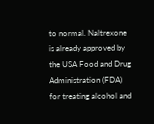to normal. Naltrexone is already approved by the USA Food and Drug Administration (FDA) for treating alcohol and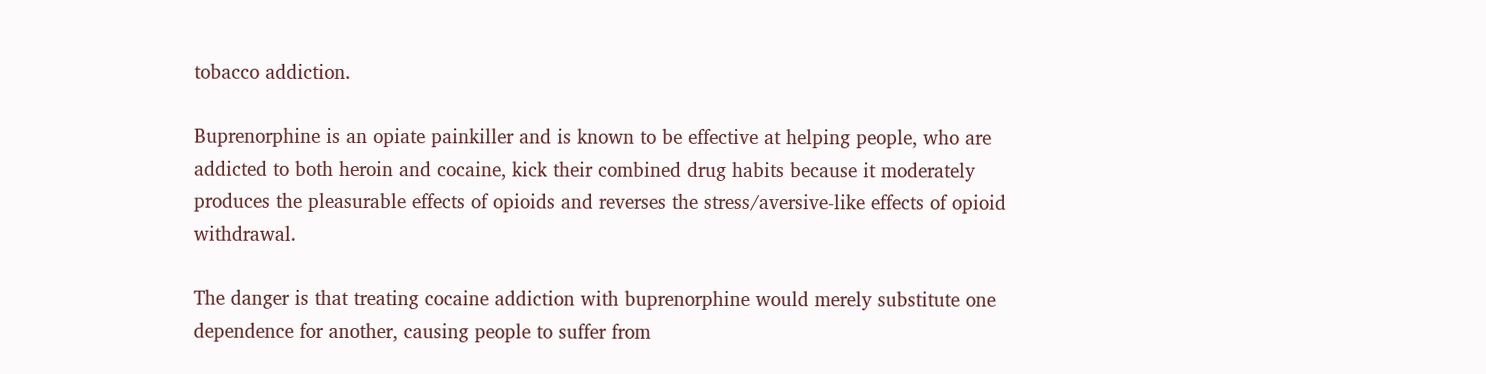tobacco addiction.

Buprenorphine is an opiate painkiller and is known to be effective at helping people, who are addicted to both heroin and cocaine, kick their combined drug habits because it moderately produces the pleasurable effects of opioids and reverses the stress/aversive-like effects of opioid withdrawal.

The danger is that treating cocaine addiction with buprenorphine would merely substitute one dependence for another, causing people to suffer from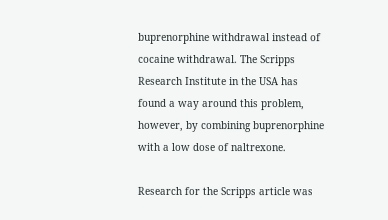buprenorphine withdrawal instead of cocaine withdrawal. The Scripps Research Institute in the USA has found a way around this problem, however, by combining buprenorphine with a low dose of naltrexone.

Research for the Scripps article was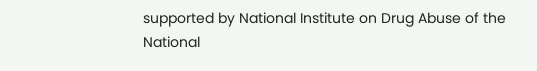supported by National Institute on Drug Abuse of the National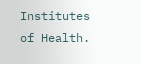Institutes of Health.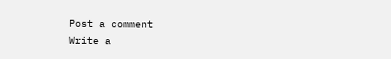Post a comment
Write a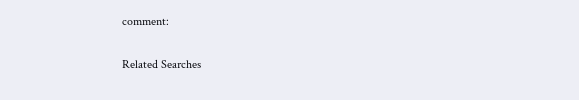comment:

Related Searches